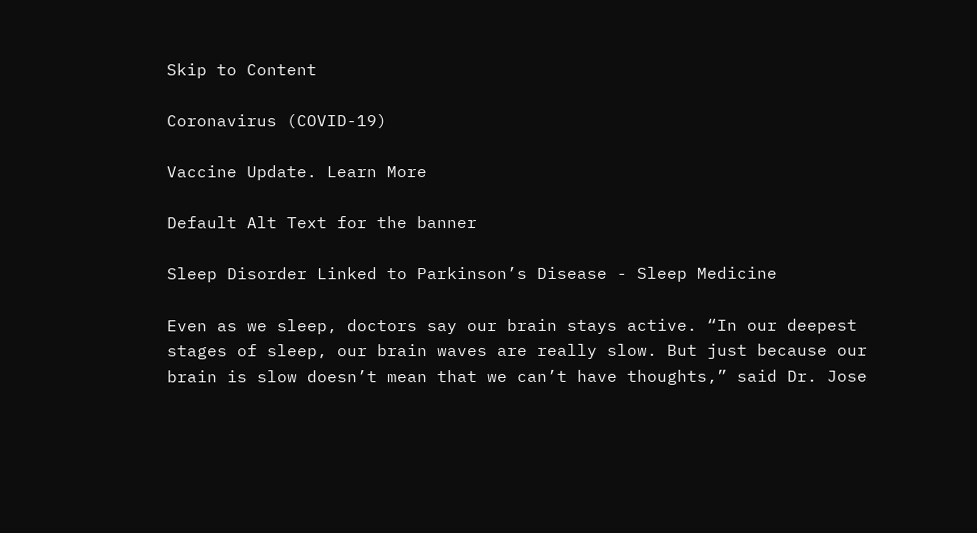Skip to Content

Coronavirus (COVID-19)

Vaccine Update. Learn More

Default Alt Text for the banner

Sleep Disorder Linked to Parkinson’s Disease - Sleep Medicine

Even as we sleep, doctors say our brain stays active. “In our deepest stages of sleep, our brain waves are really slow. But just because our brain is slow doesn’t mean that we can’t have thoughts,” said Dr. Jose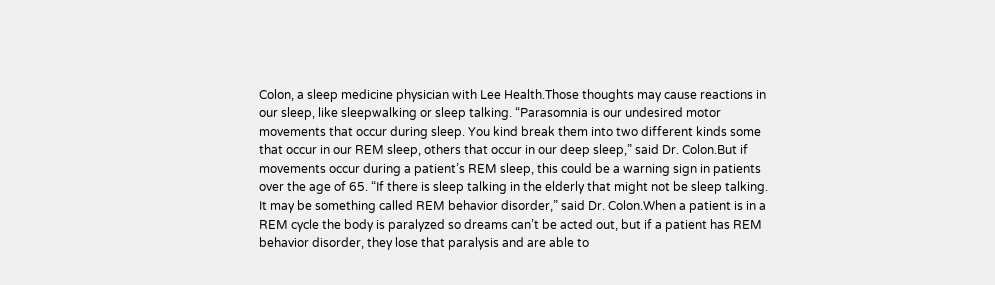Colon, a sleep medicine physician with Lee Health.Those thoughts may cause reactions in our sleep, like sleepwalking or sleep talking. “Parasomnia is our undesired motor movements that occur during sleep. You kind break them into two different kinds some that occur in our REM sleep, others that occur in our deep sleep,” said Dr. Colon.But if movements occur during a patient’s REM sleep, this could be a warning sign in patients over the age of 65. “If there is sleep talking in the elderly that might not be sleep talking. It may be something called REM behavior disorder,” said Dr. Colon.When a patient is in a REM cycle the body is paralyzed so dreams can’t be acted out, but if a patient has REM behavior disorder, they lose that paralysis and are able to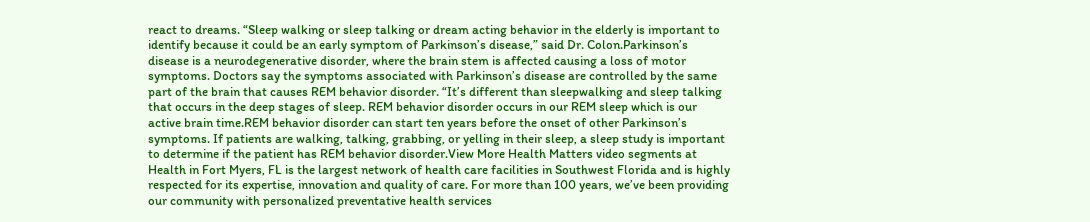react to dreams. “Sleep walking or sleep talking or dream acting behavior in the elderly is important to identify because it could be an early symptom of Parkinson’s disease,” said Dr. Colon.Parkinson’s disease is a neurodegenerative disorder, where the brain stem is affected causing a loss of motor symptoms. Doctors say the symptoms associated with Parkinson’s disease are controlled by the same part of the brain that causes REM behavior disorder. “It’s different than sleepwalking and sleep talking that occurs in the deep stages of sleep. REM behavior disorder occurs in our REM sleep which is our active brain time.REM behavior disorder can start ten years before the onset of other Parkinson’s symptoms. If patients are walking, talking, grabbing, or yelling in their sleep, a sleep study is important to determine if the patient has REM behavior disorder.View More Health Matters video segments at Health in Fort Myers, FL is the largest network of health care facilities in Southwest Florida and is highly respected for its expertise, innovation and quality of care. For more than 100 years, we’ve been providing our community with personalized preventative health services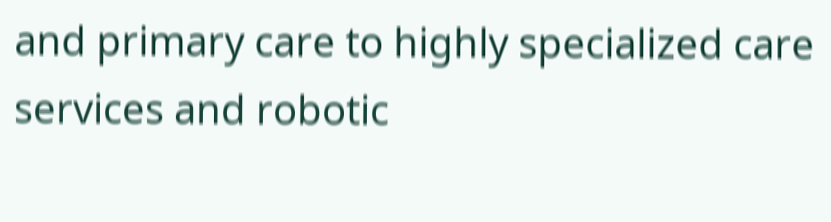and primary care to highly specialized care services and robotic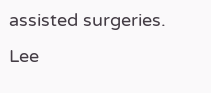assisted surgeries. Lee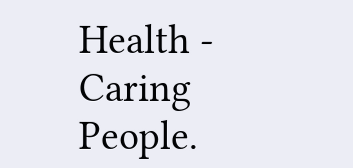Health - Caring People.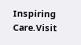Inspiring Care.Visit